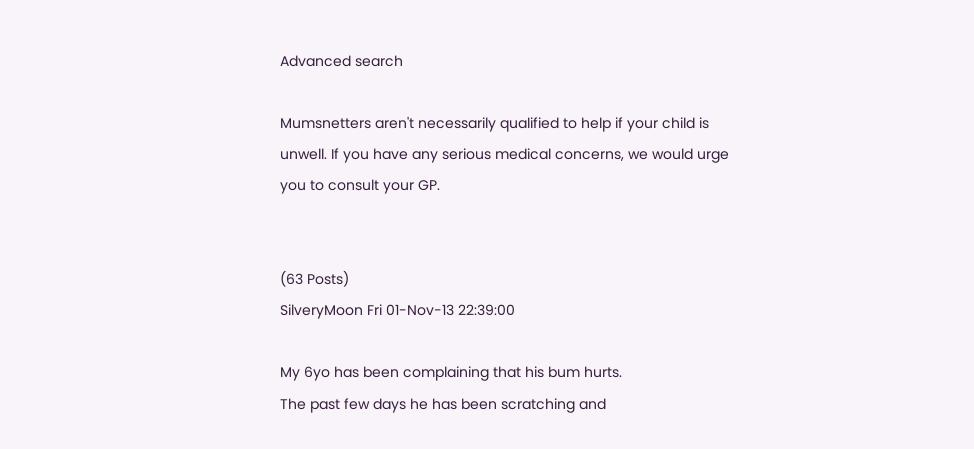Advanced search

Mumsnetters aren't necessarily qualified to help if your child is unwell. If you have any serious medical concerns, we would urge you to consult your GP.


(63 Posts)
SilveryMoon Fri 01-Nov-13 22:39:00

My 6yo has been complaining that his bum hurts.
The past few days he has been scratching and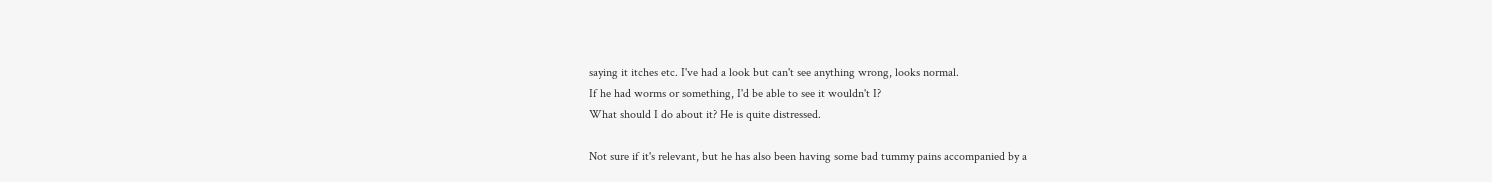saying it itches etc. I've had a look but can't see anything wrong, looks normal.
If he had worms or something, I'd be able to see it wouldn't I?
What should I do about it? He is quite distressed.

Not sure if it's relevant, but he has also been having some bad tummy pains accompanied by a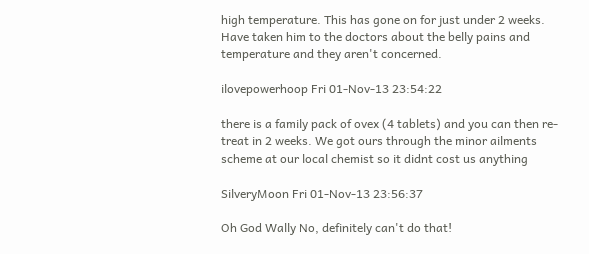high temperature. This has gone on for just under 2 weeks. Have taken him to the doctors about the belly pains and temperature and they aren't concerned.

ilovepowerhoop Fri 01-Nov-13 23:54:22

there is a family pack of ovex (4 tablets) and you can then re-treat in 2 weeks. We got ours through the minor ailments scheme at our local chemist so it didnt cost us anything

SilveryMoon Fri 01-Nov-13 23:56:37

Oh God Wally No, definitely can't do that!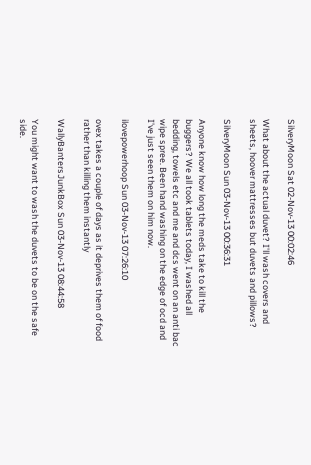SilveryMoon Sat 02-Nov-13 00:02:46

What about the actual duvet? I'll wash covers and sheets, hoover mattresses but duvets and pillows?

SilveryMoon Sun 03-Nov-13 00:36:31

Anyone know how long the meds take to kill the buggers? We all took tablets today, I washed all bedding, towels etc and me and dcs went on an anti bac wipe spree. Been hand washing on the edge of ocd and I've just seen them on him now.

ilovepowerhoop Sun 03-Nov-13 07:26:10

ovex takes a couple of days as it deprives them of food rather than killing them instantly

WallyBantersJunkBox Sun 03-Nov-13 08:44:58

You might want to wash the duvets to be on the safe side.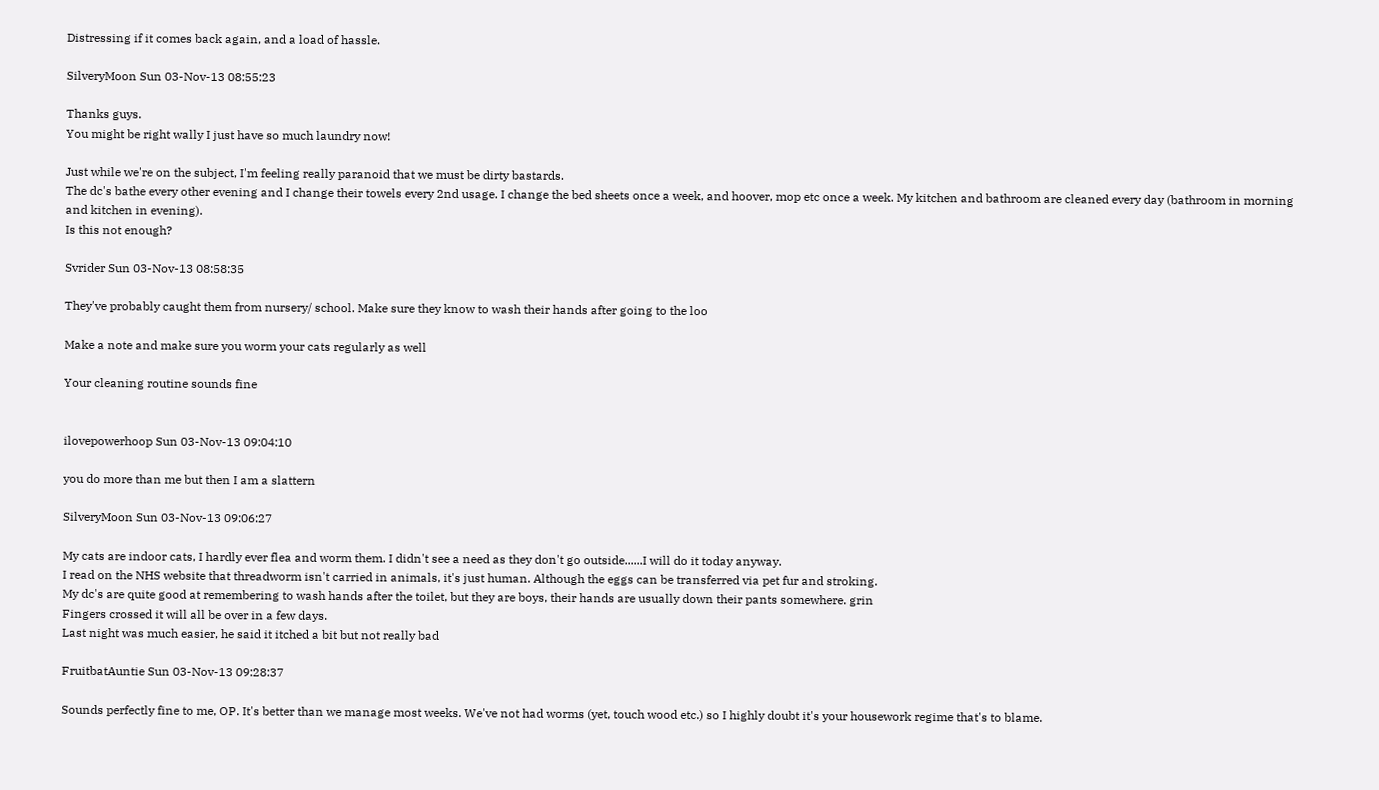Distressing if it comes back again, and a load of hassle.

SilveryMoon Sun 03-Nov-13 08:55:23

Thanks guys.
You might be right wally I just have so much laundry now!

Just while we're on the subject, I'm feeling really paranoid that we must be dirty bastards.
The dc's bathe every other evening and I change their towels every 2nd usage. I change the bed sheets once a week, and hoover, mop etc once a week. My kitchen and bathroom are cleaned every day (bathroom in morning and kitchen in evening).
Is this not enough?

Svrider Sun 03-Nov-13 08:58:35

They've probably caught them from nursery/ school. Make sure they know to wash their hands after going to the loo

Make a note and make sure you worm your cats regularly as well

Your cleaning routine sounds fine


ilovepowerhoop Sun 03-Nov-13 09:04:10

you do more than me but then I am a slattern

SilveryMoon Sun 03-Nov-13 09:06:27

My cats are indoor cats, I hardly ever flea and worm them. I didn't see a need as they don't go outside......I will do it today anyway.
I read on the NHS website that threadworm isn't carried in animals, it's just human. Although the eggs can be transferred via pet fur and stroking.
My dc's are quite good at remembering to wash hands after the toilet, but they are boys, their hands are usually down their pants somewhere. grin
Fingers crossed it will all be over in a few days.
Last night was much easier, he said it itched a bit but not really bad

FruitbatAuntie Sun 03-Nov-13 09:28:37

Sounds perfectly fine to me, OP. It's better than we manage most weeks. We've not had worms (yet, touch wood etc.) so I highly doubt it's your housework regime that's to blame.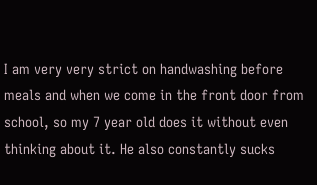I am very very strict on handwashing before meals and when we come in the front door from school, so my 7 year old does it without even thinking about it. He also constantly sucks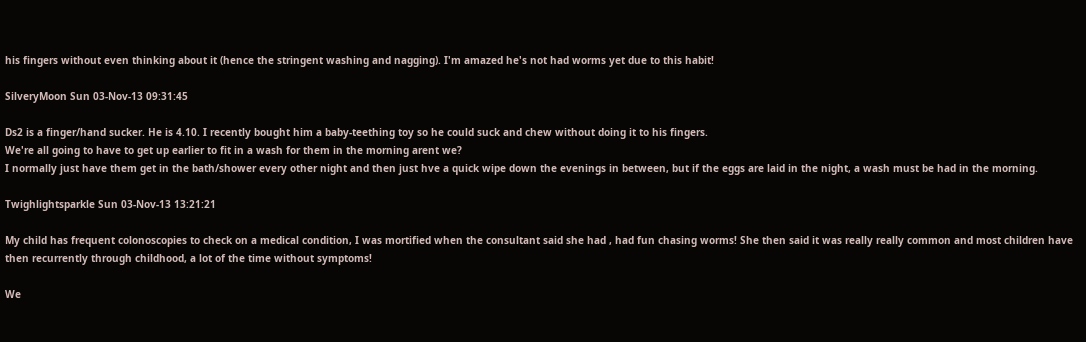his fingers without even thinking about it (hence the stringent washing and nagging). I'm amazed he's not had worms yet due to this habit!

SilveryMoon Sun 03-Nov-13 09:31:45

Ds2 is a finger/hand sucker. He is 4.10. I recently bought him a baby-teething toy so he could suck and chew without doing it to his fingers.
We're all going to have to get up earlier to fit in a wash for them in the morning arent we?
I normally just have them get in the bath/shower every other night and then just hve a quick wipe down the evenings in between, but if the eggs are laid in the night, a wash must be had in the morning.

Twighlightsparkle Sun 03-Nov-13 13:21:21

My child has frequent colonoscopies to check on a medical condition, I was mortified when the consultant said she had , had fun chasing worms! She then said it was really really common and most children have then recurrently through childhood, a lot of the time without symptoms!

We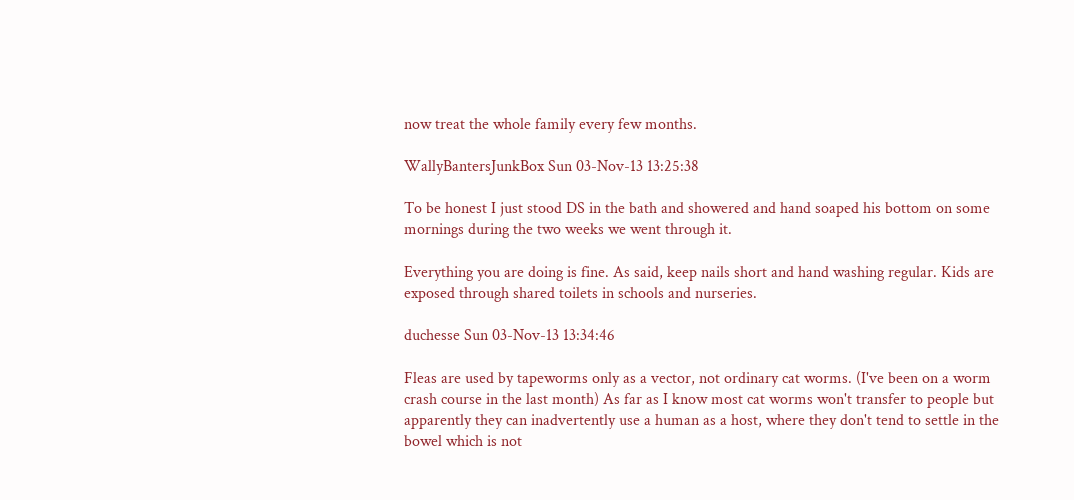now treat the whole family every few months.

WallyBantersJunkBox Sun 03-Nov-13 13:25:38

To be honest I just stood DS in the bath and showered and hand soaped his bottom on some mornings during the two weeks we went through it.

Everything you are doing is fine. As said, keep nails short and hand washing regular. Kids are exposed through shared toilets in schools and nurseries.

duchesse Sun 03-Nov-13 13:34:46

Fleas are used by tapeworms only as a vector, not ordinary cat worms. (I've been on a worm crash course in the last month) As far as I know most cat worms won't transfer to people but apparently they can inadvertently use a human as a host, where they don't tend to settle in the bowel which is not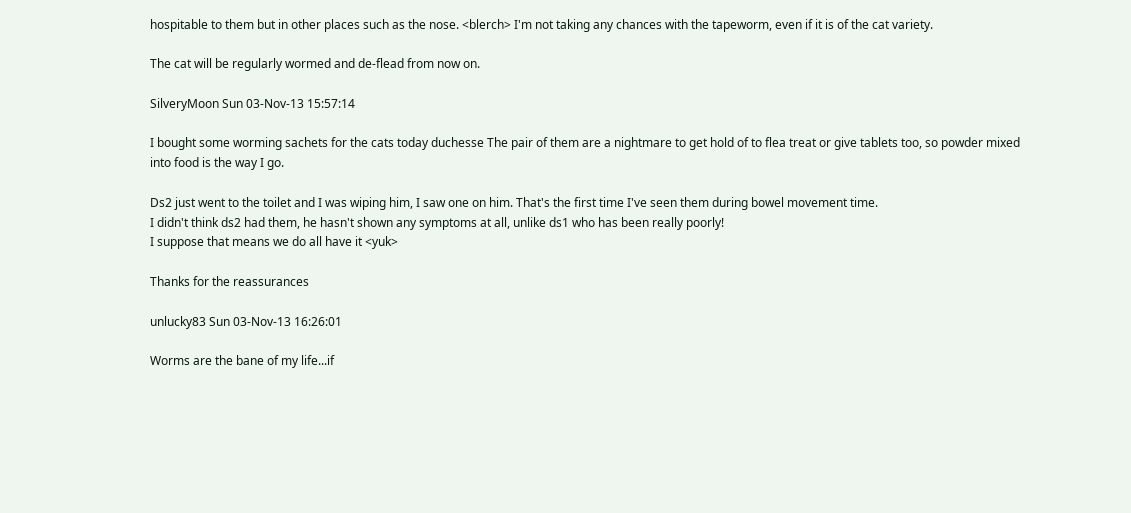hospitable to them but in other places such as the nose. <blerch> I'm not taking any chances with the tapeworm, even if it is of the cat variety.

The cat will be regularly wormed and de-flead from now on.

SilveryMoon Sun 03-Nov-13 15:57:14

I bought some worming sachets for the cats today duchesse The pair of them are a nightmare to get hold of to flea treat or give tablets too, so powder mixed into food is the way I go.

Ds2 just went to the toilet and I was wiping him, I saw one on him. That's the first time I've seen them during bowel movement time.
I didn't think ds2 had them, he hasn't shown any symptoms at all, unlike ds1 who has been really poorly!
I suppose that means we do all have it <yuk>

Thanks for the reassurances

unlucky83 Sun 03-Nov-13 16:26:01

Worms are the bane of my life...if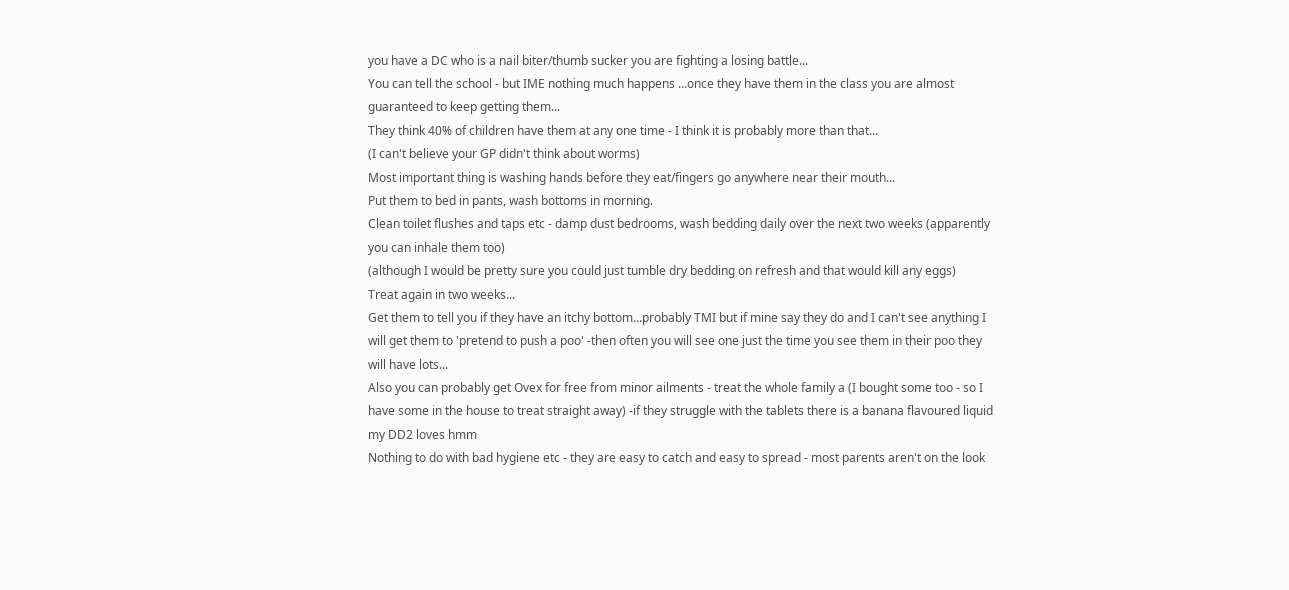you have a DC who is a nail biter/thumb sucker you are fighting a losing battle...
You can tell the school - but IME nothing much happens ...once they have them in the class you are almost guaranteed to keep getting them...
They think 40% of children have them at any one time - I think it is probably more than that...
(I can't believe your GP didn't think about worms)
Most important thing is washing hands before they eat/fingers go anywhere near their mouth...
Put them to bed in pants, wash bottoms in morning.
Clean toilet flushes and taps etc - damp dust bedrooms, wash bedding daily over the next two weeks (apparently you can inhale them too)
(although I would be pretty sure you could just tumble dry bedding on refresh and that would kill any eggs)
Treat again in two weeks...
Get them to tell you if they have an itchy bottom...probably TMI but if mine say they do and I can't see anything I will get them to 'pretend to push a poo' -then often you will see one just the time you see them in their poo they will have lots...
Also you can probably get Ovex for free from minor ailments - treat the whole family a (I bought some too - so I have some in the house to treat straight away) -if they struggle with the tablets there is a banana flavoured liquid my DD2 loves hmm
Nothing to do with bad hygiene etc - they are easy to catch and easy to spread - most parents aren't on the look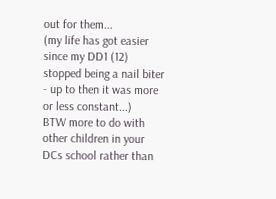out for them...
(my life has got easier since my DD1 (12) stopped being a nail biter - up to then it was more or less constant...)
BTW more to do with other children in your DCs school rather than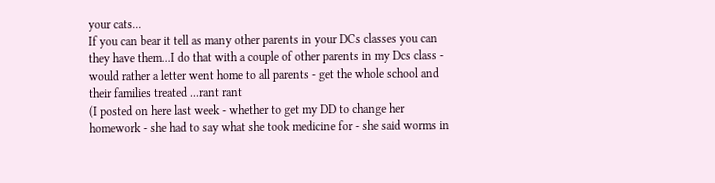your cats...
If you can bear it tell as many other parents in your DCs classes you can they have them...I do that with a couple of other parents in my Dcs class - would rather a letter went home to all parents - get the whole school and their families treated ...rant rant
(I posted on here last week - whether to get my DD to change her homework - she had to say what she took medicine for - she said worms in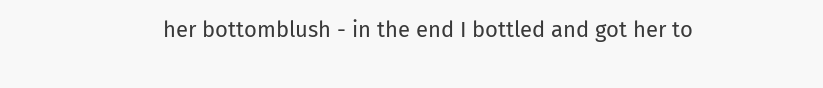her bottomblush - in the end I bottled and got her to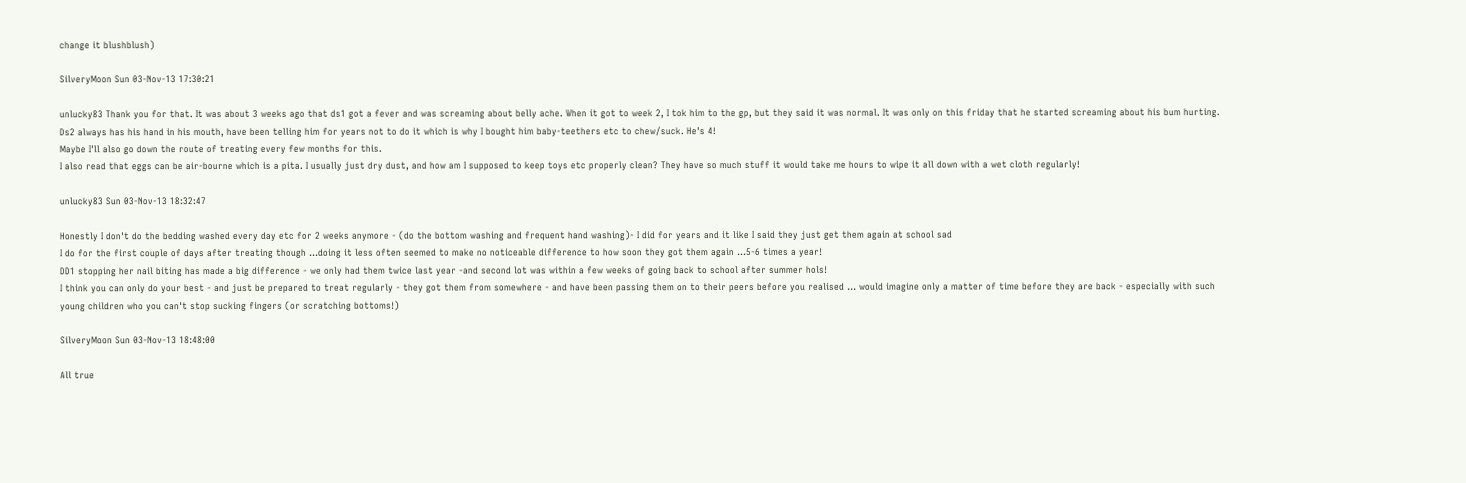change it blushblush)

SilveryMoon Sun 03-Nov-13 17:30:21

unlucky83 Thank you for that. It was about 3 weeks ago that ds1 got a fever and was screaming about belly ache. When it got to week 2, I tok him to the gp, but they said it was normal. It was only on this friday that he started screaming about his bum hurting.
Ds2 always has his hand in his mouth, have been telling him for years not to do it which is why I bought him baby-teethers etc to chew/suck. He's 4!
Maybe I'll also go down the route of treating every few months for this.
I also read that eggs can be air-bourne which is a pita. I usually just dry dust, and how am I supposed to keep toys etc properly clean? They have so much stuff it would take me hours to wipe it all down with a wet cloth regularly!

unlucky83 Sun 03-Nov-13 18:32:47

Honestly I don't do the bedding washed every day etc for 2 weeks anymore - (do the bottom washing and frequent hand washing)- I did for years and it like I said they just get them again at school sad
I do for the first couple of days after treating though ...doing it less often seemed to make no noticeable difference to how soon they got them again ...5-6 times a year!
DD1 stopping her nail biting has made a big difference - we only had them twice last year -and second lot was within a few weeks of going back to school after summer hols!
I think you can only do your best - and just be prepared to treat regularly - they got them from somewhere - and have been passing them on to their peers before you realised ... would imagine only a matter of time before they are back - especially with such young children who you can't stop sucking fingers (or scratching bottoms!)

SilveryMoon Sun 03-Nov-13 18:48:00

All true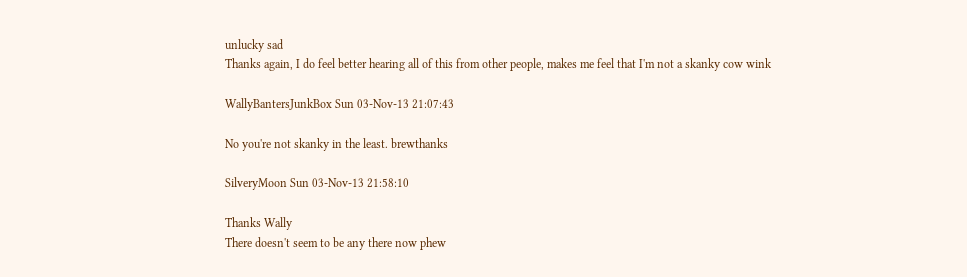unlucky sad
Thanks again, I do feel better hearing all of this from other people, makes me feel that I'm not a skanky cow wink

WallyBantersJunkBox Sun 03-Nov-13 21:07:43

No you're not skanky in the least. brewthanks

SilveryMoon Sun 03-Nov-13 21:58:10

Thanks Wally
There doesn't seem to be any there now phew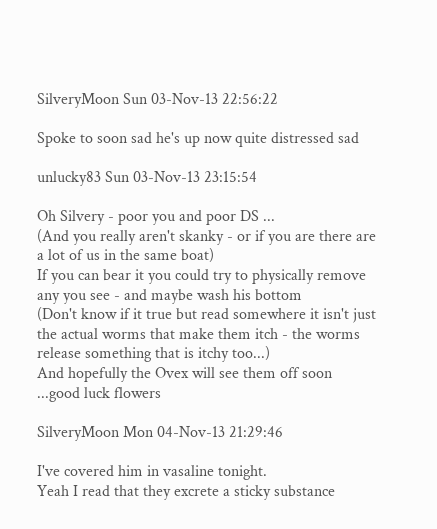SilveryMoon Sun 03-Nov-13 22:56:22

Spoke to soon sad he's up now quite distressed sad

unlucky83 Sun 03-Nov-13 23:15:54

Oh Silvery - poor you and poor DS ...
(And you really aren't skanky - or if you are there are a lot of us in the same boat)
If you can bear it you could try to physically remove any you see - and maybe wash his bottom
(Don't know if it true but read somewhere it isn't just the actual worms that make them itch - the worms release something that is itchy too...)
And hopefully the Ovex will see them off soon ...good luck flowers

SilveryMoon Mon 04-Nov-13 21:29:46

I've covered him in vasaline tonight.
Yeah I read that they excrete a sticky substance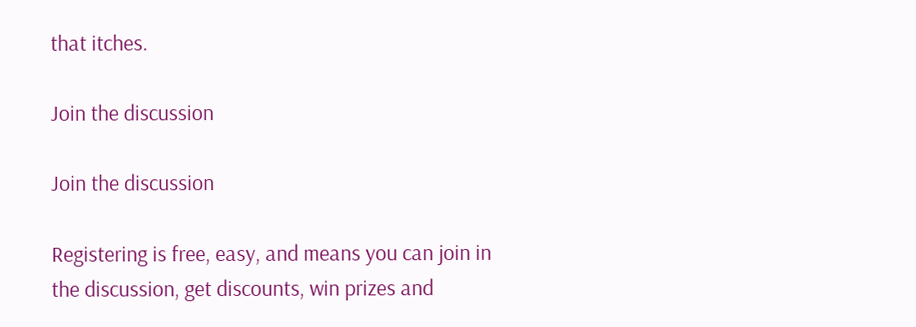that itches.

Join the discussion

Join the discussion

Registering is free, easy, and means you can join in the discussion, get discounts, win prizes and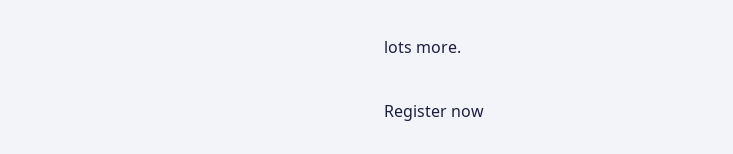lots more.

Register now